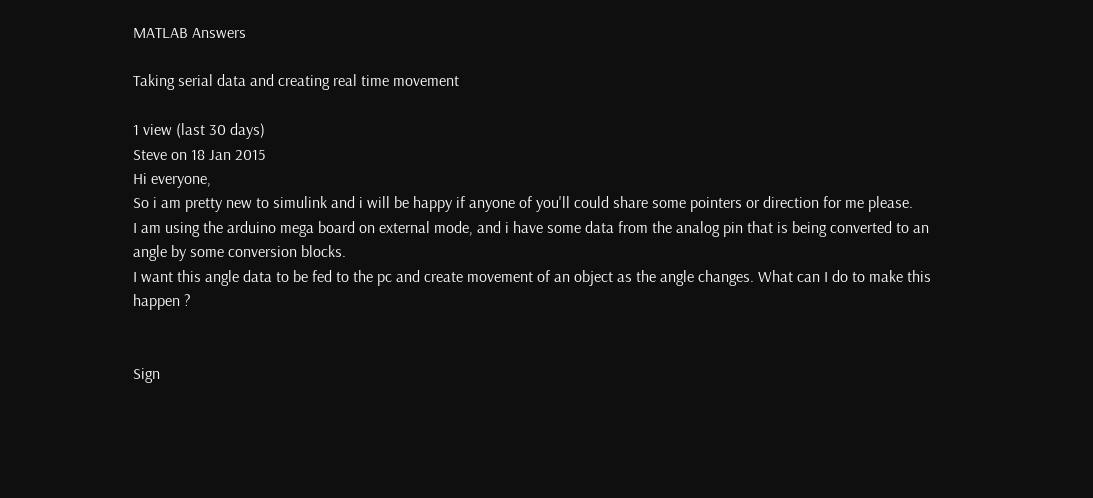MATLAB Answers

Taking serial data and creating real time movement

1 view (last 30 days)
Steve on 18 Jan 2015
Hi everyone,
So i am pretty new to simulink and i will be happy if anyone of you'll could share some pointers or direction for me please.
I am using the arduino mega board on external mode, and i have some data from the analog pin that is being converted to an angle by some conversion blocks.
I want this angle data to be fed to the pc and create movement of an object as the angle changes. What can I do to make this happen ?


Sign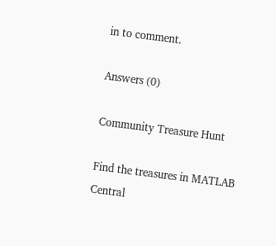in to comment.

Answers (0)

Community Treasure Hunt

Find the treasures in MATLAB Central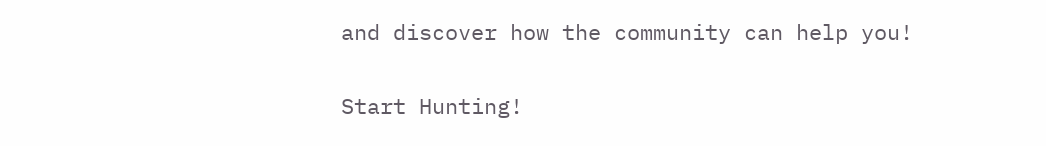and discover how the community can help you!

Start Hunting!